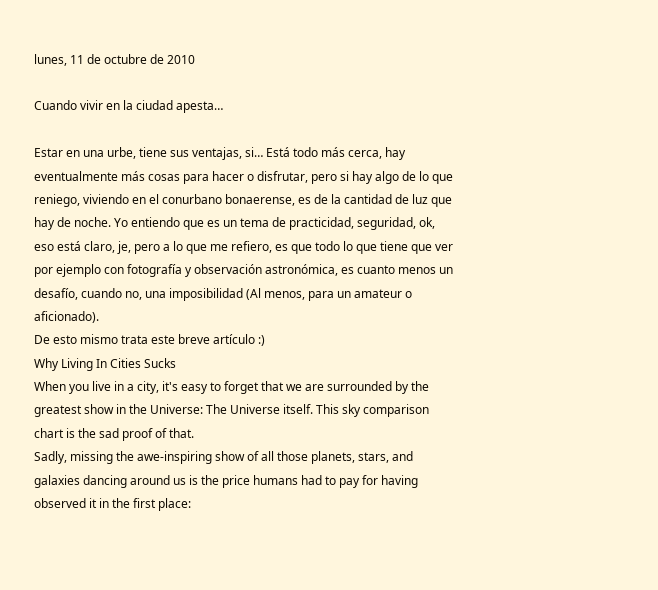lunes, 11 de octubre de 2010

Cuando vivir en la ciudad apesta…

Estar en una urbe, tiene sus ventajas, si… Está todo más cerca, hay eventualmente más cosas para hacer o disfrutar, pero si hay algo de lo que reniego, viviendo en el conurbano bonaerense, es de la cantidad de luz que hay de noche. Yo entiendo que es un tema de practicidad, seguridad, ok, eso está claro, je, pero a lo que me refiero, es que todo lo que tiene que ver por ejemplo con fotografía y observación astronómica, es cuanto menos un desafío, cuando no, una imposibilidad (Al menos, para un amateur o aficionado).
De esto mismo trata este breve artículo :)
Why Living In Cities Sucks
When you live in a city, it's easy to forget that we are surrounded by the greatest show in the Universe: The Universe itself. This sky comparison chart is the sad proof of that.
Sadly, missing the awe-inspiring show of all those planets, stars, and galaxies dancing around us is the price humans had to pay for having observed it in the first place: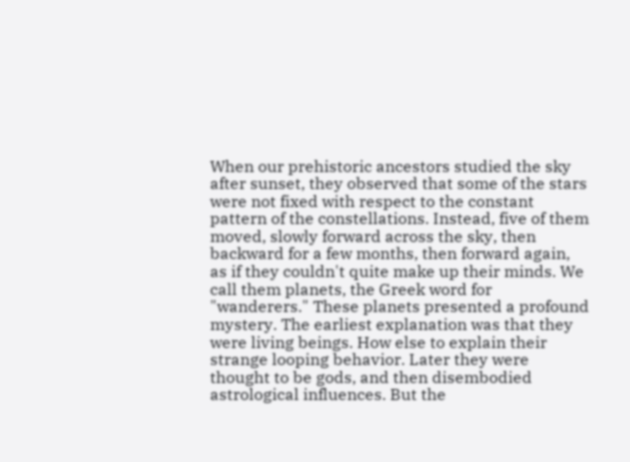When our prehistoric ancestors studied the sky after sunset, they observed that some of the stars were not fixed with respect to the constant pattern of the constellations. Instead, five of them moved, slowly forward across the sky, then backward for a few months, then forward again, as if they couldn't quite make up their minds. We call them planets, the Greek word for "wanderers." These planets presented a profound mystery. The earliest explanation was that they were living beings. How else to explain their strange looping behavior. Later they were thought to be gods, and then disembodied astrological influences. But the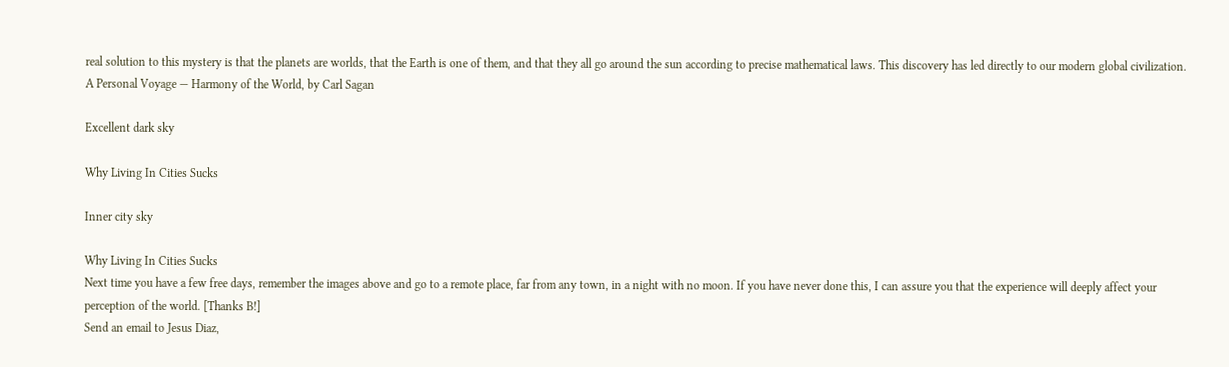real solution to this mystery is that the planets are worlds, that the Earth is one of them, and that they all go around the sun according to precise mathematical laws. This discovery has led directly to our modern global civilization.
A Personal Voyage — Harmony of the World, by Carl Sagan

Excellent dark sky

Why Living In Cities Sucks

Inner city sky

Why Living In Cities Sucks
Next time you have a few free days, remember the images above and go to a remote place, far from any town, in a night with no moon. If you have never done this, I can assure you that the experience will deeply affect your perception of the world. [Thanks B!]
Send an email to Jesus Diaz,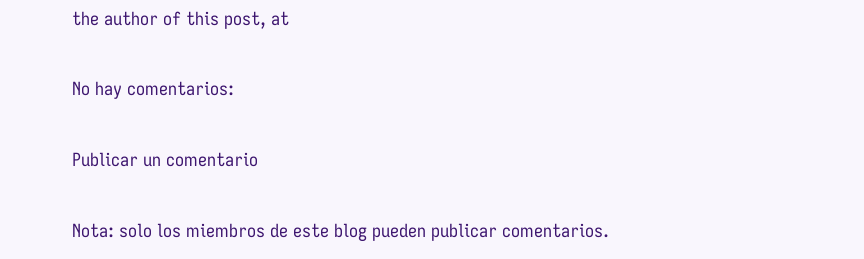the author of this post, at

No hay comentarios:

Publicar un comentario

Nota: solo los miembros de este blog pueden publicar comentarios.